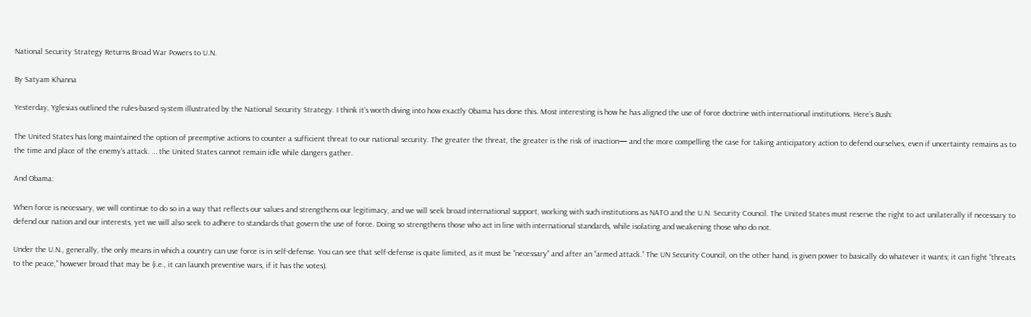National Security Strategy Returns Broad War Powers to U.N.

By Satyam Khanna

Yesterday, Yglesias outlined the rules-based system illustrated by the National Security Strategy. I think it’s worth diving into how exactly Obama has done this. Most interesting is how he has aligned the use of force doctrine with international institutions. Here’s Bush:

The United States has long maintained the option of preemptive actions to counter a sufficient threat to our national security. The greater the threat, the greater is the risk of inaction— and the more compelling the case for taking anticipatory action to defend ourselves, even if uncertainty remains as to the time and place of the enemy’s attack. … the United States cannot remain idle while dangers gather.

And Obama:

When force is necessary, we will continue to do so in a way that reflects our values and strengthens our legitimacy, and we will seek broad international support, working with such institutions as NATO and the U.N. Security Council. The United States must reserve the right to act unilaterally if necessary to defend our nation and our interests, yet we will also seek to adhere to standards that govern the use of force. Doing so strengthens those who act in line with international standards, while isolating and weakening those who do not.

Under the U.N., generally, the only means in which a country can use force is in self-defense. You can see that self-defense is quite limited, as it must be “necessary” and after an “armed attack.” The UN Security Council, on the other hand, is given power to basically do whatever it wants; it can fight “threats to the peace,” however broad that may be (i.e., it can launch preventive wars, if it has the votes).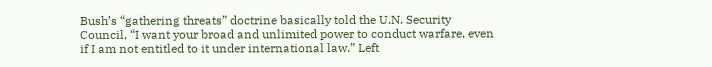Bush’s “gathering threats” doctrine basically told the U.N. Security Council, “I want your broad and unlimited power to conduct warfare, even if I am not entitled to it under international law.” Left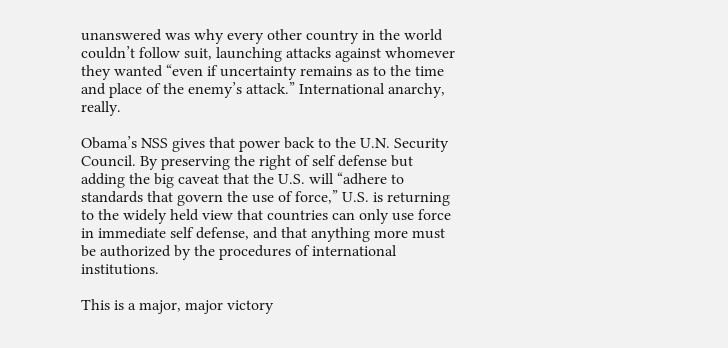unanswered was why every other country in the world couldn’t follow suit, launching attacks against whomever they wanted “even if uncertainty remains as to the time and place of the enemy’s attack.” International anarchy, really.

Obama’s NSS gives that power back to the U.N. Security Council. By preserving the right of self defense but adding the big caveat that the U.S. will “adhere to standards that govern the use of force,” U.S. is returning to the widely held view that countries can only use force in immediate self defense, and that anything more must be authorized by the procedures of international institutions.

This is a major, major victory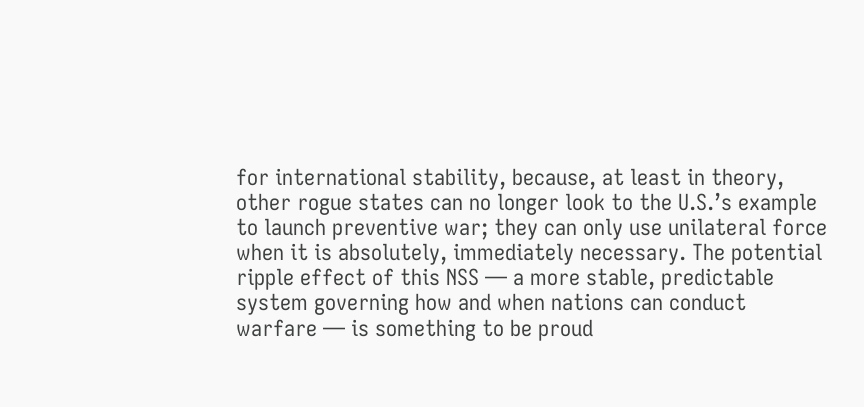for international stability, because, at least in theory, other rogue states can no longer look to the U.S.’s example to launch preventive war; they can only use unilateral force when it is absolutely, immediately necessary. The potential ripple effect of this NSS — a more stable, predictable system governing how and when nations can conduct warfare — is something to be proud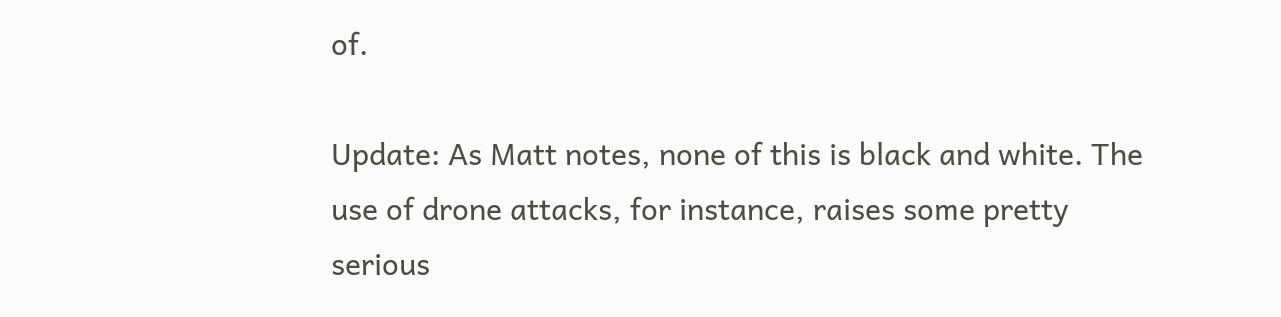of.

Update: As Matt notes, none of this is black and white. The use of drone attacks, for instance, raises some pretty serious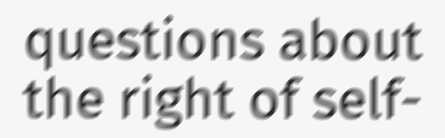questions about the right of self-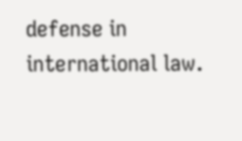defense in international law.